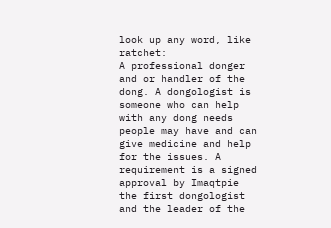look up any word, like ratchet:
A professional donger and or handler of the dong. A dongologist is someone who can help with any dong needs people may have and can give medicine and help for the issues. A requirement is a signed approval by Imaqtpie the first dongologist and the leader of the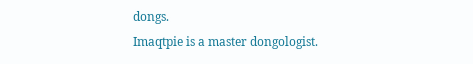dongs.
Imaqtpie is a master dongologist.